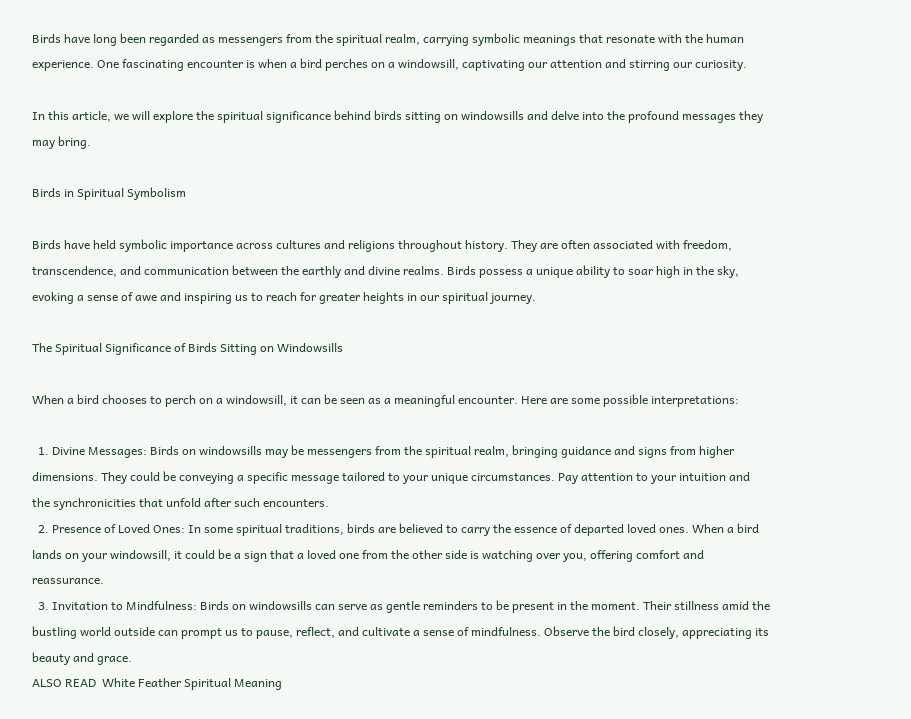Birds have long been regarded as messengers from the spiritual realm, carrying symbolic meanings that resonate with the human experience. One fascinating encounter is when a bird perches on a windowsill, captivating our attention and stirring our curiosity.

In this article, we will explore the spiritual significance behind birds sitting on windowsills and delve into the profound messages they may bring.

Birds in Spiritual Symbolism

Birds have held symbolic importance across cultures and religions throughout history. They are often associated with freedom, transcendence, and communication between the earthly and divine realms. Birds possess a unique ability to soar high in the sky, evoking a sense of awe and inspiring us to reach for greater heights in our spiritual journey.

The Spiritual Significance of Birds Sitting on Windowsills

When a bird chooses to perch on a windowsill, it can be seen as a meaningful encounter. Here are some possible interpretations:

  1. Divine Messages: Birds on windowsills may be messengers from the spiritual realm, bringing guidance and signs from higher dimensions. They could be conveying a specific message tailored to your unique circumstances. Pay attention to your intuition and the synchronicities that unfold after such encounters.
  2. Presence of Loved Ones: In some spiritual traditions, birds are believed to carry the essence of departed loved ones. When a bird lands on your windowsill, it could be a sign that a loved one from the other side is watching over you, offering comfort and reassurance.
  3. Invitation to Mindfulness: Birds on windowsills can serve as gentle reminders to be present in the moment. Their stillness amid the bustling world outside can prompt us to pause, reflect, and cultivate a sense of mindfulness. Observe the bird closely, appreciating its beauty and grace.
ALSO READ  White Feather Spiritual Meaning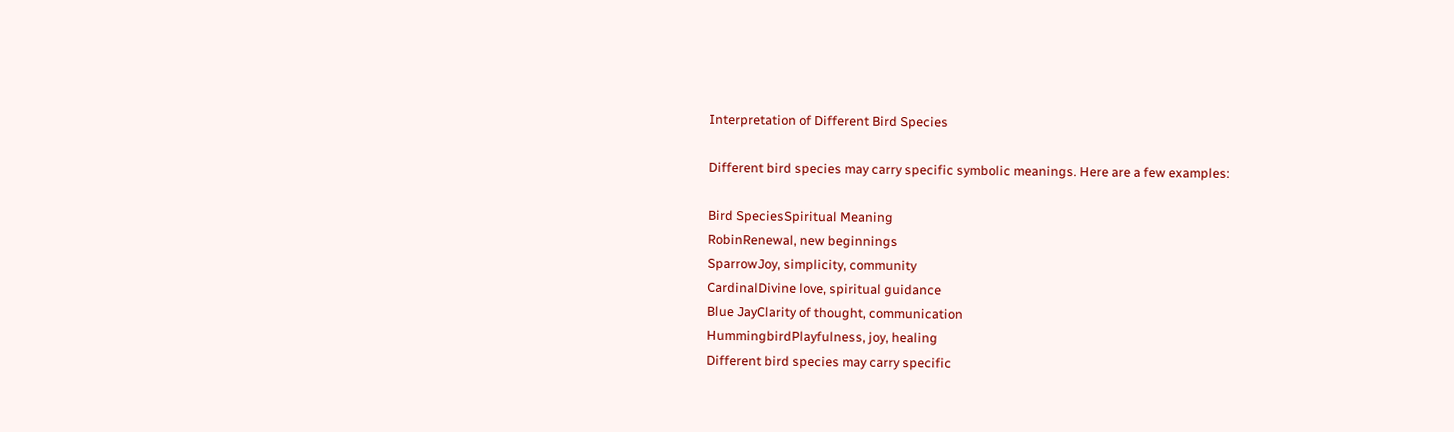Interpretation of Different Bird Species

Different bird species may carry specific symbolic meanings. Here are a few examples:

Bird SpeciesSpiritual Meaning
RobinRenewal, new beginnings
SparrowJoy, simplicity, community
CardinalDivine love, spiritual guidance
Blue JayClarity of thought, communication
HummingbirdPlayfulness, joy, healing
Different bird species may carry specific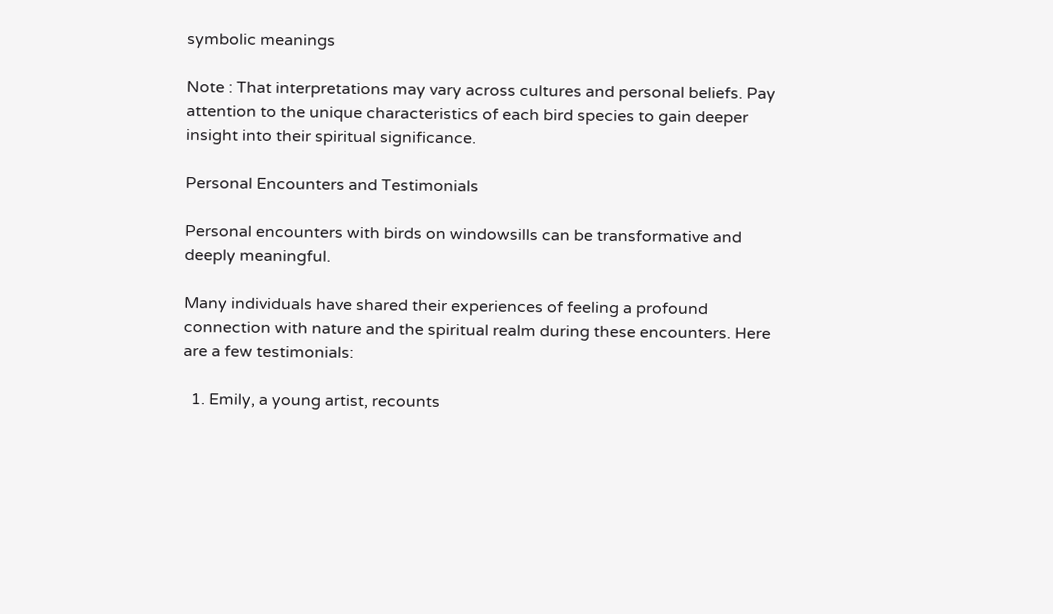symbolic meanings

Note : That interpretations may vary across cultures and personal beliefs. Pay attention to the unique characteristics of each bird species to gain deeper insight into their spiritual significance.

Personal Encounters and Testimonials

Personal encounters with birds on windowsills can be transformative and deeply meaningful.

Many individuals have shared their experiences of feeling a profound connection with nature and the spiritual realm during these encounters. Here are a few testimonials:

  1. Emily, a young artist, recounts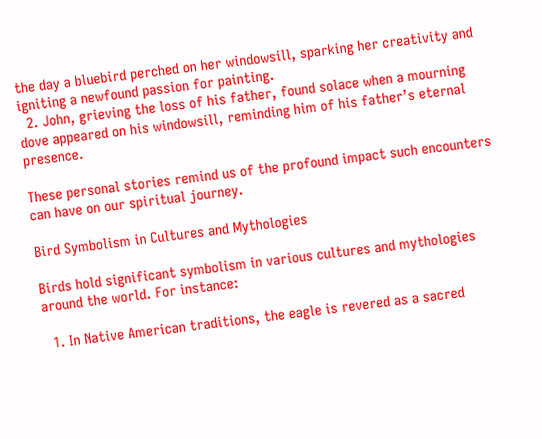the day a bluebird perched on her windowsill, sparking her creativity and igniting a newfound passion for painting.
  2. John, grieving the loss of his father, found solace when a mourning dove appeared on his windowsill, reminding him of his father’s eternal presence.

These personal stories remind us of the profound impact such encounters can have on our spiritual journey.

Bird Symbolism in Cultures and Mythologies

Birds hold significant symbolism in various cultures and mythologies around the world. For instance:

  1. In Native American traditions, the eagle is revered as a sacred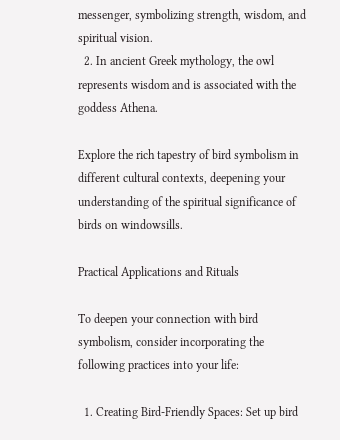messenger, symbolizing strength, wisdom, and spiritual vision.
  2. In ancient Greek mythology, the owl represents wisdom and is associated with the goddess Athena.

Explore the rich tapestry of bird symbolism in different cultural contexts, deepening your understanding of the spiritual significance of birds on windowsills.

Practical Applications and Rituals

To deepen your connection with bird symbolism, consider incorporating the following practices into your life:

  1. Creating Bird-Friendly Spaces: Set up bird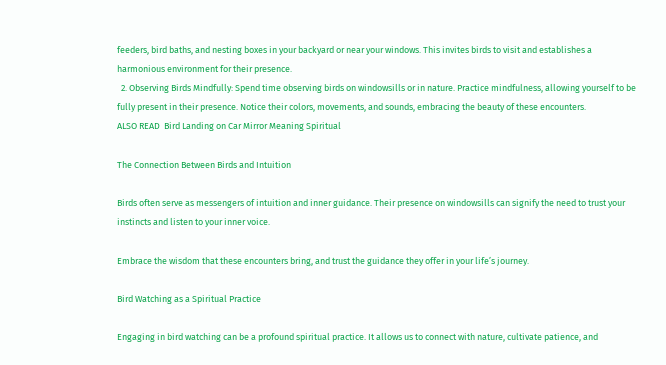feeders, bird baths, and nesting boxes in your backyard or near your windows. This invites birds to visit and establishes a harmonious environment for their presence.
  2. Observing Birds Mindfully: Spend time observing birds on windowsills or in nature. Practice mindfulness, allowing yourself to be fully present in their presence. Notice their colors, movements, and sounds, embracing the beauty of these encounters.
ALSO READ  Bird Landing on Car Mirror Meaning Spiritual

The Connection Between Birds and Intuition

Birds often serve as messengers of intuition and inner guidance. Their presence on windowsills can signify the need to trust your instincts and listen to your inner voice.

Embrace the wisdom that these encounters bring, and trust the guidance they offer in your life’s journey.

Bird Watching as a Spiritual Practice

Engaging in bird watching can be a profound spiritual practice. It allows us to connect with nature, cultivate patience, and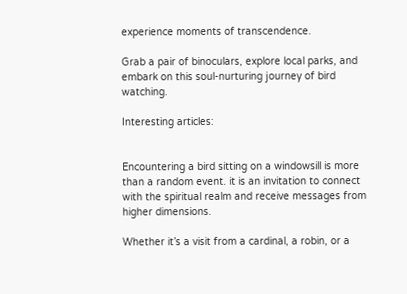experience moments of transcendence.

Grab a pair of binoculars, explore local parks, and embark on this soul-nurturing journey of bird watching.

Interesting articles:


Encountering a bird sitting on a windowsill is more than a random event. it is an invitation to connect with the spiritual realm and receive messages from higher dimensions.

Whether it’s a visit from a cardinal, a robin, or a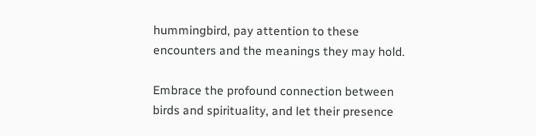hummingbird, pay attention to these encounters and the meanings they may hold.

Embrace the profound connection between birds and spirituality, and let their presence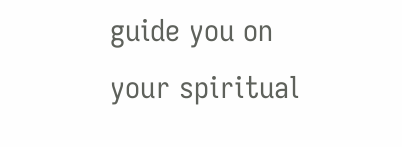guide you on your spiritual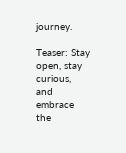journey.

Teaser: Stay open, stay curious, and embrace the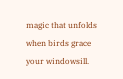magic that unfolds when birds grace your windowsill.